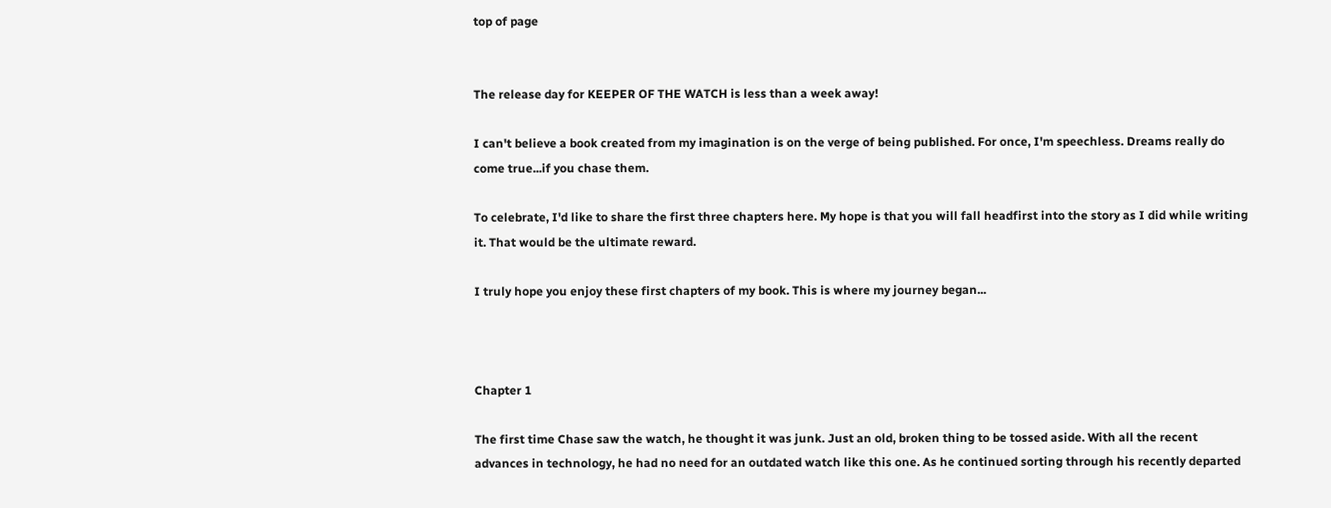top of page


The release day for KEEPER OF THE WATCH is less than a week away!

I can't believe a book created from my imagination is on the verge of being published. For once, I'm speechless. Dreams really do come true...if you chase them.

To celebrate, I'd like to share the first three chapters here. My hope is that you will fall headfirst into the story as I did while writing it. That would be the ultimate reward.

I truly hope you enjoy these first chapters of my book. This is where my journey began...



Chapter 1

The first time Chase saw the watch, he thought it was junk. Just an old, broken thing to be tossed aside. With all the recent advances in technology, he had no need for an outdated watch like this one. As he continued sorting through his recently departed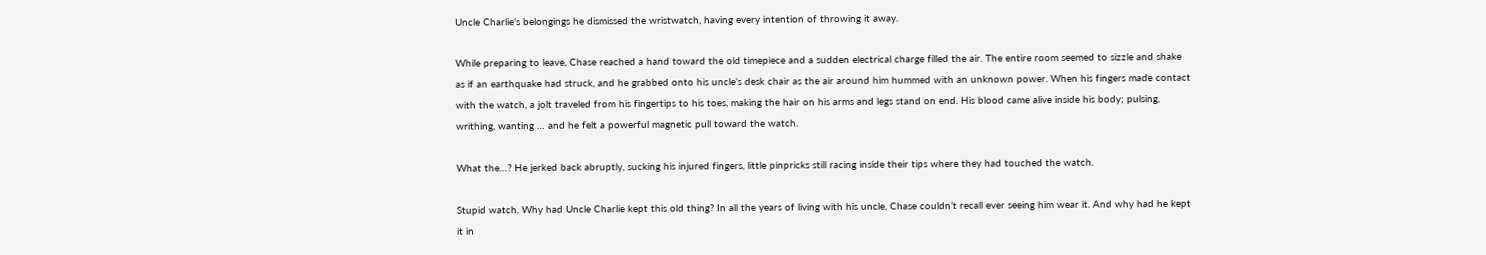Uncle Charlie’s belongings he dismissed the wristwatch, having every intention of throwing it away.

While preparing to leave, Chase reached a hand toward the old timepiece and a sudden electrical charge filled the air. The entire room seemed to sizzle and shake as if an earthquake had struck, and he grabbed onto his uncle’s desk chair as the air around him hummed with an unknown power. When his fingers made contact with the watch, a jolt traveled from his fingertips to his toes, making the hair on his arms and legs stand on end. His blood came alive inside his body; pulsing, writhing, wanting … and he felt a powerful magnetic pull toward the watch.

What the…? He jerked back abruptly, sucking his injured fingers, little pinpricks still racing inside their tips where they had touched the watch.

Stupid watch. Why had Uncle Charlie kept this old thing? In all the years of living with his uncle, Chase couldn’t recall ever seeing him wear it. And why had he kept it in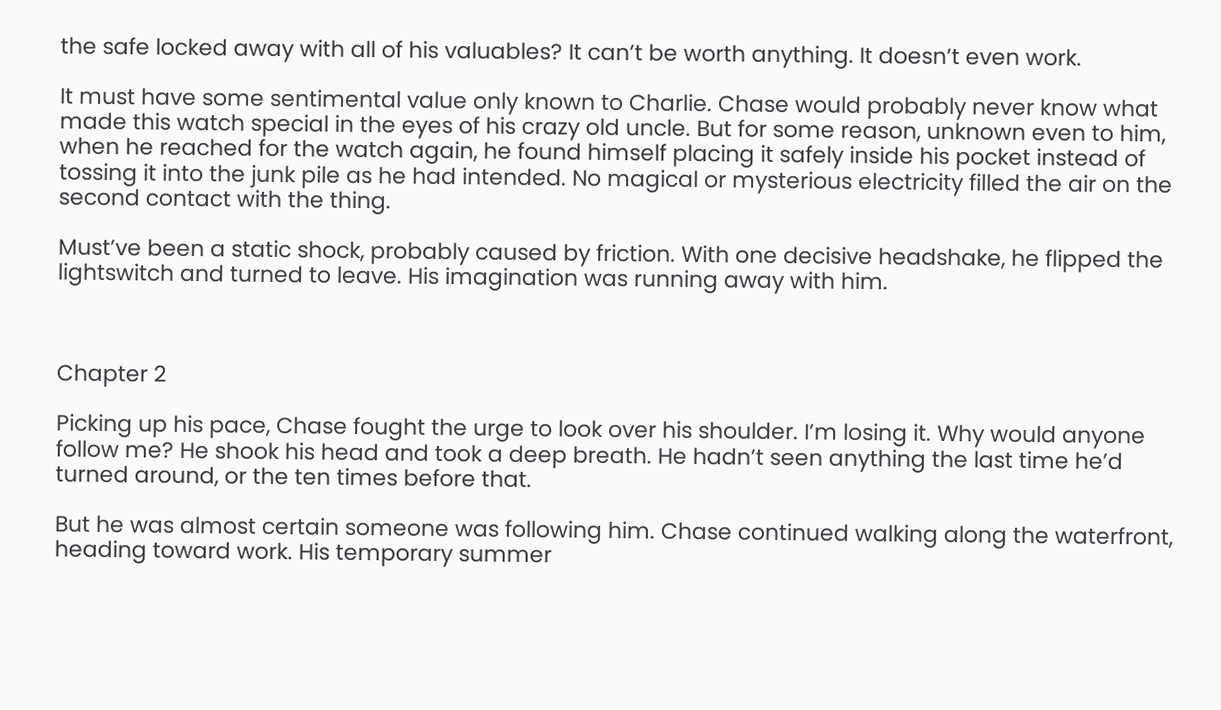the safe locked away with all of his valuables? It can’t be worth anything. It doesn’t even work.

It must have some sentimental value only known to Charlie. Chase would probably never know what made this watch special in the eyes of his crazy old uncle. But for some reason, unknown even to him, when he reached for the watch again, he found himself placing it safely inside his pocket instead of tossing it into the junk pile as he had intended. No magical or mysterious electricity filled the air on the second contact with the thing.

Must’ve been a static shock, probably caused by friction. With one decisive headshake, he flipped the lightswitch and turned to leave. His imagination was running away with him.



Chapter 2

Picking up his pace, Chase fought the urge to look over his shoulder. I’m losing it. Why would anyone follow me? He shook his head and took a deep breath. He hadn’t seen anything the last time he’d turned around, or the ten times before that.

But he was almost certain someone was following him. Chase continued walking along the waterfront, heading toward work. His temporary summer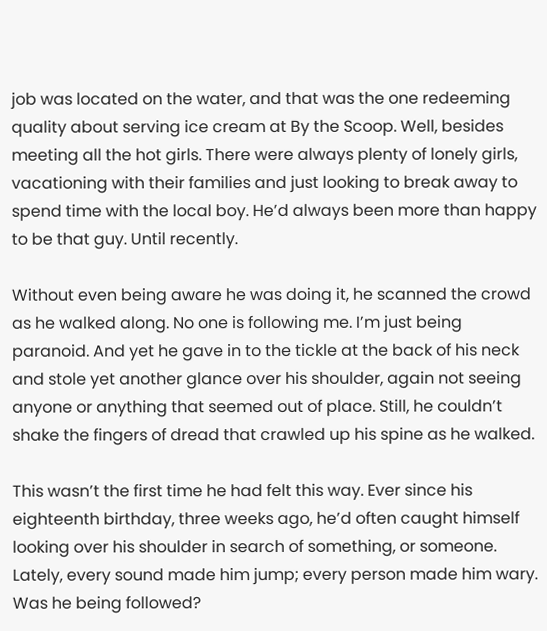job was located on the water, and that was the one redeeming quality about serving ice cream at By the Scoop. Well, besides meeting all the hot girls. There were always plenty of lonely girls, vacationing with their families and just looking to break away to spend time with the local boy. He’d always been more than happy to be that guy. Until recently.

Without even being aware he was doing it, he scanned the crowd as he walked along. No one is following me. I’m just being paranoid. And yet he gave in to the tickle at the back of his neck and stole yet another glance over his shoulder, again not seeing anyone or anything that seemed out of place. Still, he couldn’t shake the fingers of dread that crawled up his spine as he walked.

This wasn’t the first time he had felt this way. Ever since his eighteenth birthday, three weeks ago, he’d often caught himself looking over his shoulder in search of something, or someone. Lately, every sound made him jump; every person made him wary. Was he being followed?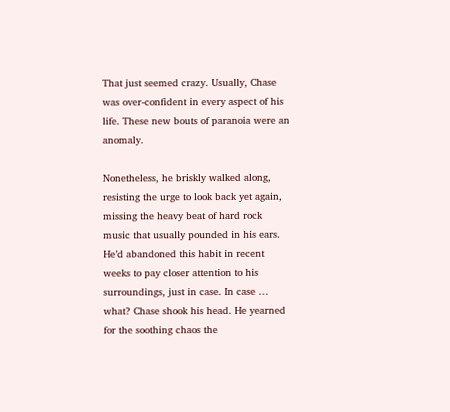That just seemed crazy. Usually, Chase was over-confident in every aspect of his life. These new bouts of paranoia were an anomaly.

Nonetheless, he briskly walked along, resisting the urge to look back yet again, missing the heavy beat of hard rock music that usually pounded in his ears. He’d abandoned this habit in recent weeks to pay closer attention to his surroundings, just in case. In case … what? Chase shook his head. He yearned for the soothing chaos the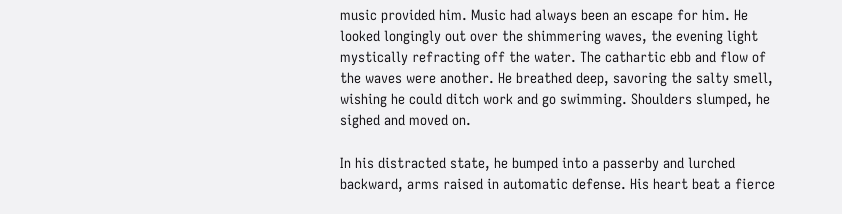music provided him. Music had always been an escape for him. He looked longingly out over the shimmering waves, the evening light mystically refracting off the water. The cathartic ebb and flow of the waves were another. He breathed deep, savoring the salty smell, wishing he could ditch work and go swimming. Shoulders slumped, he sighed and moved on.

In his distracted state, he bumped into a passerby and lurched backward, arms raised in automatic defense. His heart beat a fierce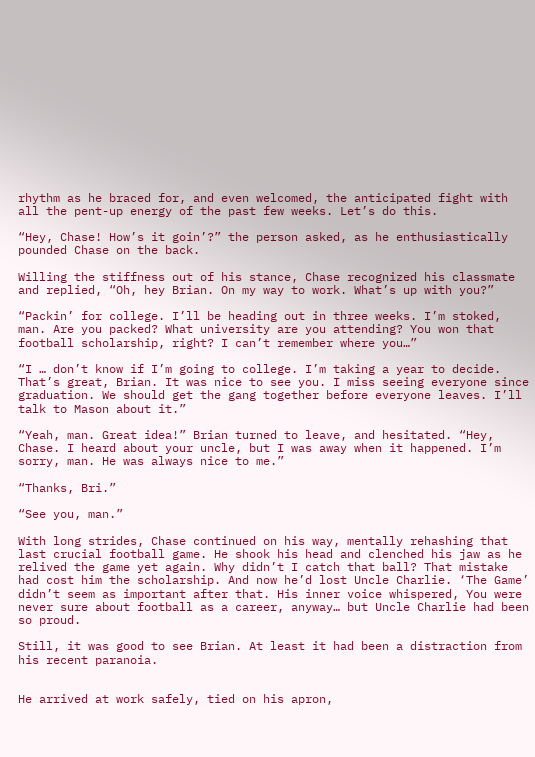rhythm as he braced for, and even welcomed, the anticipated fight with all the pent-up energy of the past few weeks. Let’s do this.

“Hey, Chase! How’s it goin’?” the person asked, as he enthusiastically pounded Chase on the back.

Willing the stiffness out of his stance, Chase recognized his classmate and replied, “Oh, hey Brian. On my way to work. What’s up with you?”

“Packin’ for college. I’ll be heading out in three weeks. I’m stoked, man. Are you packed? What university are you attending? You won that football scholarship, right? I can’t remember where you…”

“I … don’t know if I’m going to college. I’m taking a year to decide. That’s great, Brian. It was nice to see you. I miss seeing everyone since graduation. We should get the gang together before everyone leaves. I’ll talk to Mason about it.”

“Yeah, man. Great idea!” Brian turned to leave, and hesitated. “Hey, Chase. I heard about your uncle, but I was away when it happened. I’m sorry, man. He was always nice to me.”

“Thanks, Bri.”

“See you, man.”

With long strides, Chase continued on his way, mentally rehashing that last crucial football game. He shook his head and clenched his jaw as he relived the game yet again. Why didn’t I catch that ball? That mistake had cost him the scholarship. And now he’d lost Uncle Charlie. ‘The Game’ didn’t seem as important after that. His inner voice whispered, You were never sure about football as a career, anyway… but Uncle Charlie had been so proud.

Still, it was good to see Brian. At least it had been a distraction from his recent paranoia.


He arrived at work safely, tied on his apron,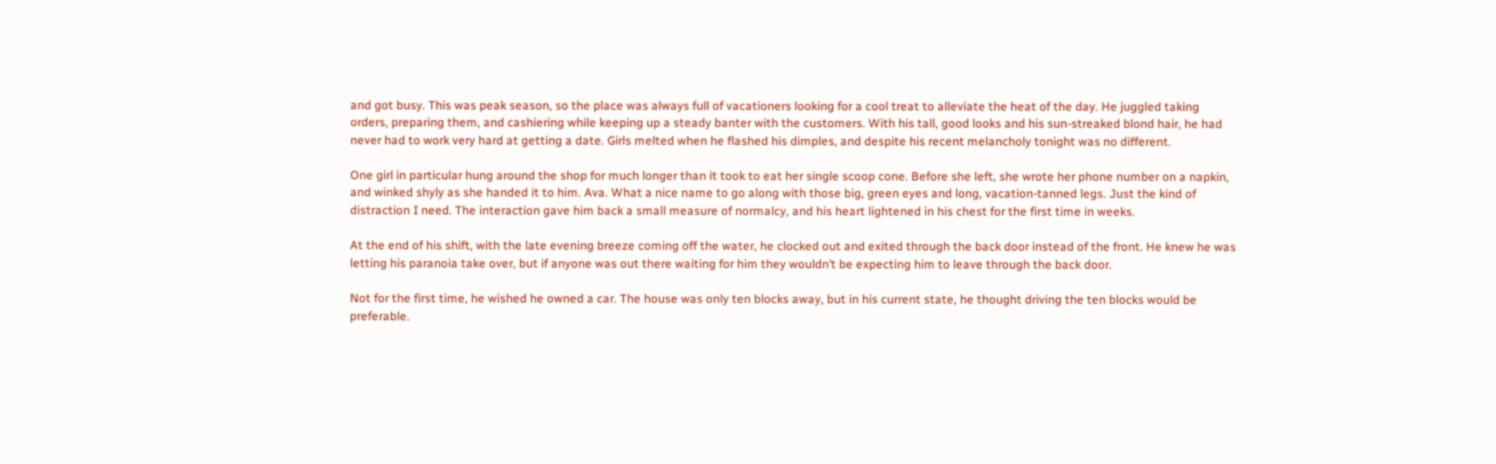and got busy. This was peak season, so the place was always full of vacationers looking for a cool treat to alleviate the heat of the day. He juggled taking orders, preparing them, and cashiering while keeping up a steady banter with the customers. With his tall, good looks and his sun-streaked blond hair, he had never had to work very hard at getting a date. Girls melted when he flashed his dimples, and despite his recent melancholy tonight was no different.

One girl in particular hung around the shop for much longer than it took to eat her single scoop cone. Before she left, she wrote her phone number on a napkin, and winked shyly as she handed it to him. Ava. What a nice name to go along with those big, green eyes and long, vacation-tanned legs. Just the kind of distraction I need. The interaction gave him back a small measure of normalcy, and his heart lightened in his chest for the first time in weeks.

At the end of his shift, with the late evening breeze coming off the water, he clocked out and exited through the back door instead of the front. He knew he was letting his paranoia take over, but if anyone was out there waiting for him they wouldn’t be expecting him to leave through the back door.

Not for the first time, he wished he owned a car. The house was only ten blocks away, but in his current state, he thought driving the ten blocks would be preferable.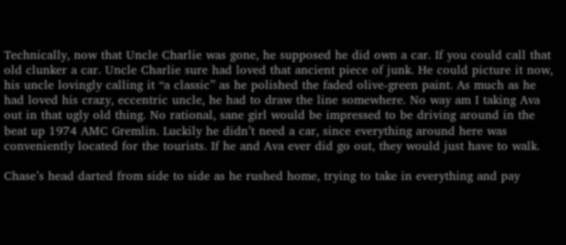Technically, now that Uncle Charlie was gone, he supposed he did own a car. If you could call that old clunker a car. Uncle Charlie sure had loved that ancient piece of junk. He could picture it now, his uncle lovingly calling it “a classic” as he polished the faded olive-green paint. As much as he had loved his crazy, eccentric uncle, he had to draw the line somewhere. No way am I taking Ava out in that ugly old thing. No rational, sane girl would be impressed to be driving around in the beat up 1974 AMC Gremlin. Luckily he didn’t need a car, since everything around here was conveniently located for the tourists. If he and Ava ever did go out, they would just have to walk.

Chase’s head darted from side to side as he rushed home, trying to take in everything and pay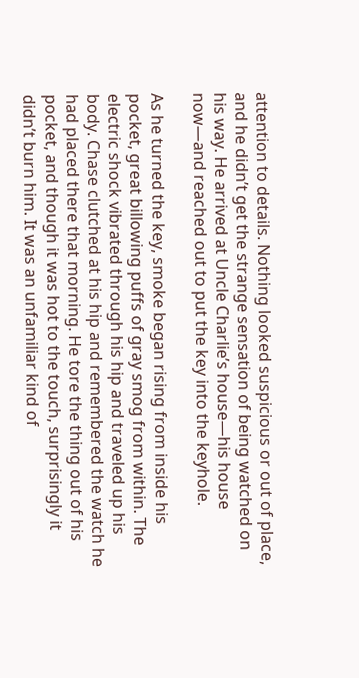attention to details. Nothing looked suspicious or out of place, and he didn’t get the strange sensation of being watched on his way. He arrived at Uncle Charlie’s house—his house now—and reached out to put the key into the keyhole.

As he turned the key, smoke began rising from inside his pocket, great billowing puffs of gray smog from within. The electric shock vibrated through his hip and traveled up his body. Chase clutched at his hip and remembered the watch he had placed there that morning. He tore the thing out of his pocket, and though it was hot to the touch, surprisingly it didn’t burn him. It was an unfamiliar kind of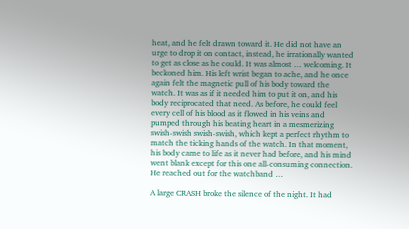heat, and he felt drawn toward it. He did not have an urge to drop it on contact, instead, he irrationally wanted to get as close as he could. It was almost … welcoming. It beckoned him. His left wrist began to ache, and he once again felt the magnetic pull of his body toward the watch. It was as if it needed him to put it on, and his body reciprocated that need. As before, he could feel every cell of his blood as it flowed in his veins and pumped through his beating heart in a mesmerizing swish-swish swish-swish, which kept a perfect rhythm to match the ticking hands of the watch. In that moment, his body came to life as it never had before, and his mind went blank except for this one all-consuming connection. He reached out for the watchband …

A large CRASH broke the silence of the night. It had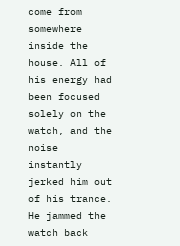come from somewhere inside the house. All of his energy had been focused solely on the watch, and the noise instantly jerked him out of his trance. He jammed the watch back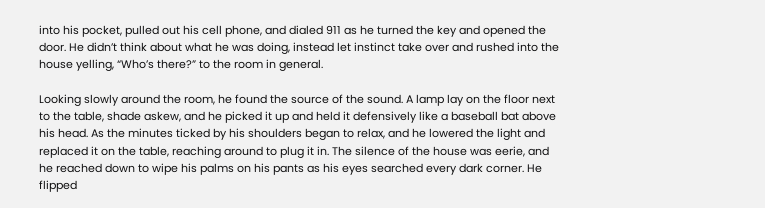into his pocket, pulled out his cell phone, and dialed 911 as he turned the key and opened the door. He didn’t think about what he was doing, instead let instinct take over and rushed into the house yelling, “Who’s there?” to the room in general.

Looking slowly around the room, he found the source of the sound. A lamp lay on the floor next to the table, shade askew, and he picked it up and held it defensively like a baseball bat above his head. As the minutes ticked by his shoulders began to relax, and he lowered the light and replaced it on the table, reaching around to plug it in. The silence of the house was eerie, and he reached down to wipe his palms on his pants as his eyes searched every dark corner. He flipped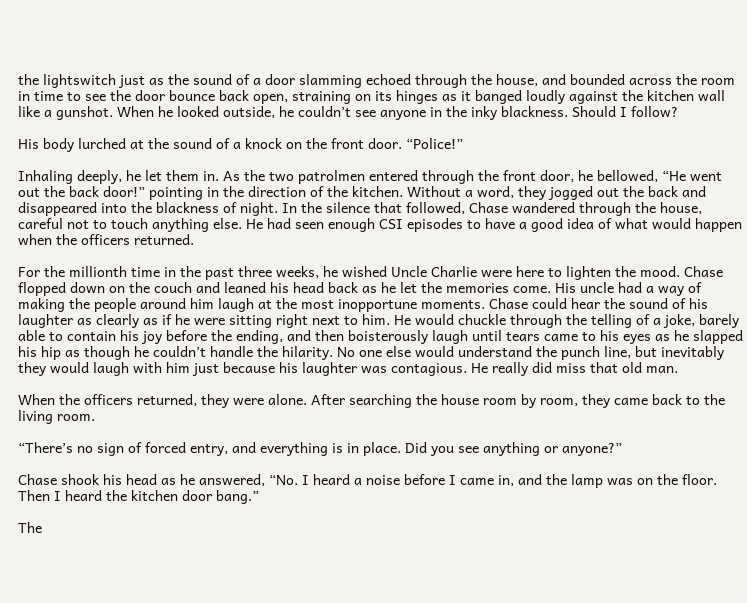the lightswitch just as the sound of a door slamming echoed through the house, and bounded across the room in time to see the door bounce back open, straining on its hinges as it banged loudly against the kitchen wall like a gunshot. When he looked outside, he couldn’t see anyone in the inky blackness. Should I follow?

His body lurched at the sound of a knock on the front door. “Police!”

Inhaling deeply, he let them in. As the two patrolmen entered through the front door, he bellowed, “He went out the back door!” pointing in the direction of the kitchen. Without a word, they jogged out the back and disappeared into the blackness of night. In the silence that followed, Chase wandered through the house, careful not to touch anything else. He had seen enough CSI episodes to have a good idea of what would happen when the officers returned.

For the millionth time in the past three weeks, he wished Uncle Charlie were here to lighten the mood. Chase flopped down on the couch and leaned his head back as he let the memories come. His uncle had a way of making the people around him laugh at the most inopportune moments. Chase could hear the sound of his laughter as clearly as if he were sitting right next to him. He would chuckle through the telling of a joke, barely able to contain his joy before the ending, and then boisterously laugh until tears came to his eyes as he slapped his hip as though he couldn’t handle the hilarity. No one else would understand the punch line, but inevitably they would laugh with him just because his laughter was contagious. He really did miss that old man.

When the officers returned, they were alone. After searching the house room by room, they came back to the living room.

“There’s no sign of forced entry, and everything is in place. Did you see anything or anyone?”

Chase shook his head as he answered, “No. I heard a noise before I came in, and the lamp was on the floor. Then I heard the kitchen door bang.”

The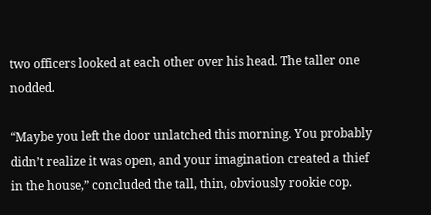two officers looked at each other over his head. The taller one nodded.

“Maybe you left the door unlatched this morning. You probably didn’t realize it was open, and your imagination created a thief in the house,” concluded the tall, thin, obviously rookie cop.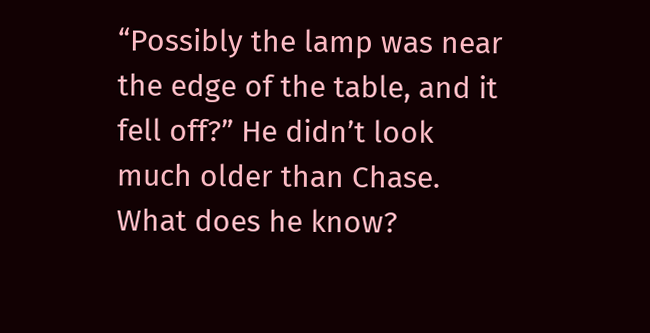“Possibly the lamp was near the edge of the table, and it fell off?” He didn’t look much older than Chase. What does he know?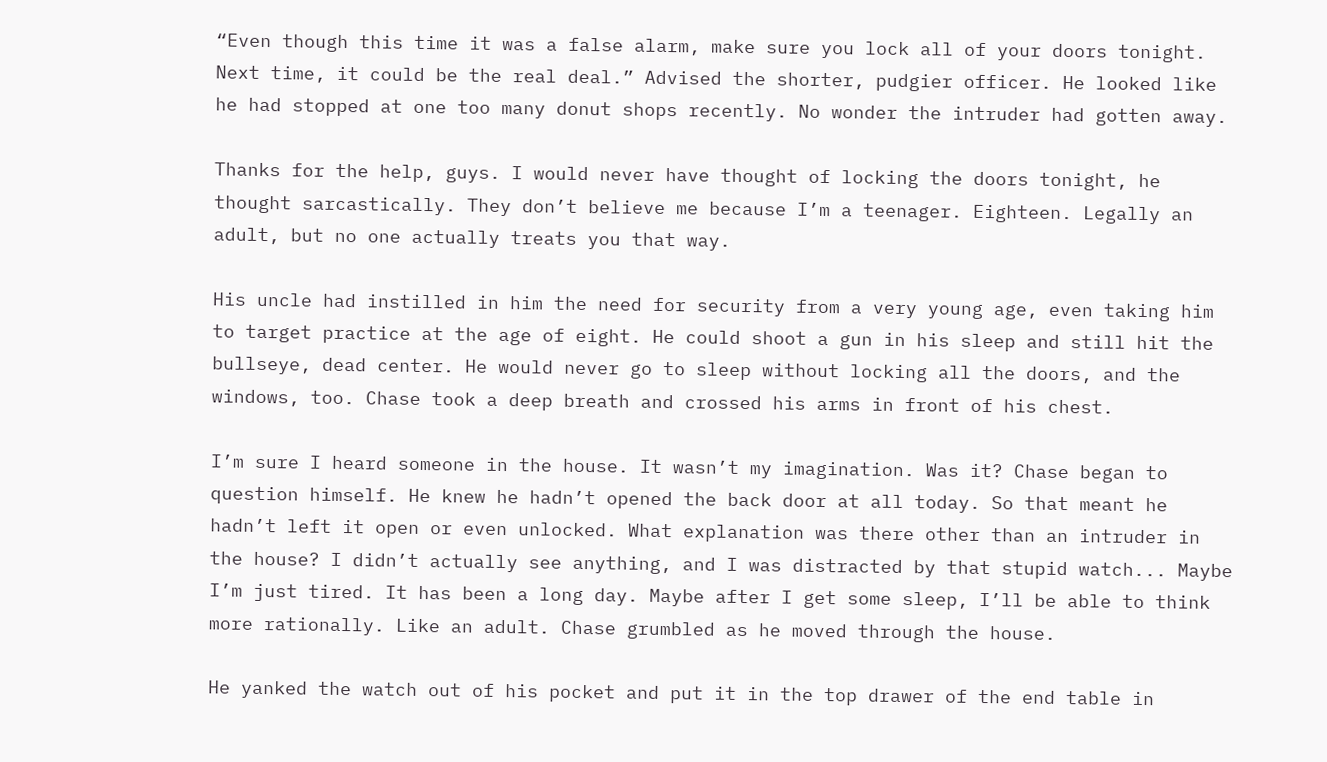“Even though this time it was a false alarm, make sure you lock all of your doors tonight. Next time, it could be the real deal.” Advised the shorter, pudgier officer. He looked like he had stopped at one too many donut shops recently. No wonder the intruder had gotten away.

Thanks for the help, guys. I would never have thought of locking the doors tonight, he thought sarcastically. They don’t believe me because I’m a teenager. Eighteen. Legally an adult, but no one actually treats you that way.

His uncle had instilled in him the need for security from a very young age, even taking him to target practice at the age of eight. He could shoot a gun in his sleep and still hit the bullseye, dead center. He would never go to sleep without locking all the doors, and the windows, too. Chase took a deep breath and crossed his arms in front of his chest.

I’m sure I heard someone in the house. It wasn’t my imagination. Was it? Chase began to question himself. He knew he hadn’t opened the back door at all today. So that meant he hadn’t left it open or even unlocked. What explanation was there other than an intruder in the house? I didn’t actually see anything, and I was distracted by that stupid watch... Maybe I’m just tired. It has been a long day. Maybe after I get some sleep, I’ll be able to think more rationally. Like an adult. Chase grumbled as he moved through the house.

He yanked the watch out of his pocket and put it in the top drawer of the end table in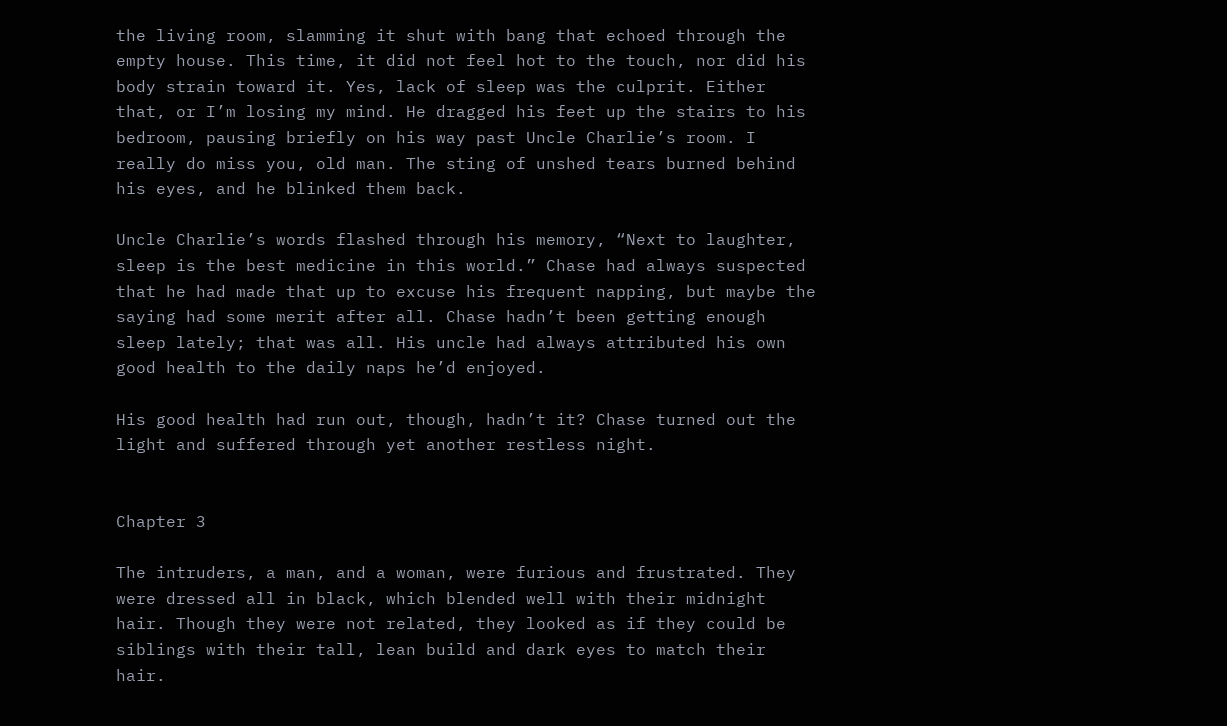the living room, slamming it shut with bang that echoed through the empty house. This time, it did not feel hot to the touch, nor did his body strain toward it. Yes, lack of sleep was the culprit. Either that, or I’m losing my mind. He dragged his feet up the stairs to his bedroom, pausing briefly on his way past Uncle Charlie’s room. I really do miss you, old man. The sting of unshed tears burned behind his eyes, and he blinked them back.

Uncle Charlie’s words flashed through his memory, “Next to laughter, sleep is the best medicine in this world.” Chase had always suspected that he had made that up to excuse his frequent napping, but maybe the saying had some merit after all. Chase hadn’t been getting enough sleep lately; that was all. His uncle had always attributed his own good health to the daily naps he’d enjoyed.

His good health had run out, though, hadn’t it? Chase turned out the light and suffered through yet another restless night.


Chapter 3

The intruders, a man, and a woman, were furious and frustrated. They were dressed all in black, which blended well with their midnight hair. Though they were not related, they looked as if they could be siblings with their tall, lean build and dark eyes to match their hair.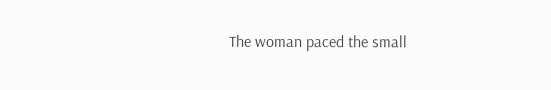The woman paced the small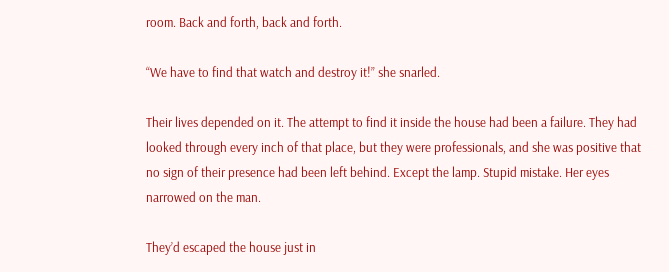room. Back and forth, back and forth.

“We have to find that watch and destroy it!” she snarled.

Their lives depended on it. The attempt to find it inside the house had been a failure. They had looked through every inch of that place, but they were professionals, and she was positive that no sign of their presence had been left behind. Except the lamp. Stupid mistake. Her eyes narrowed on the man.

They’d escaped the house just in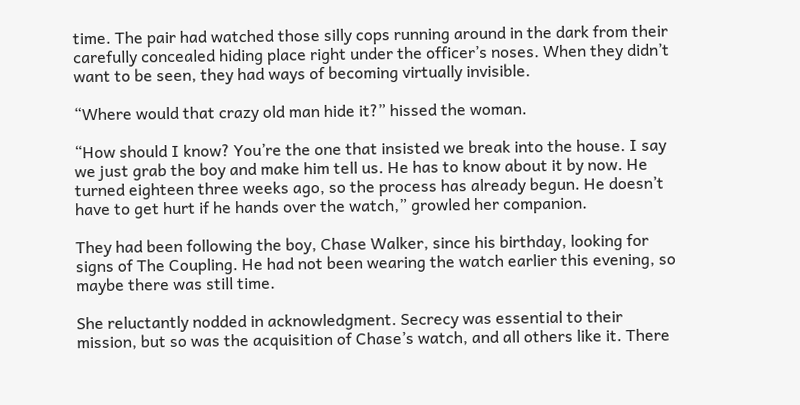time. The pair had watched those silly cops running around in the dark from their carefully concealed hiding place right under the officer’s noses. When they didn’t want to be seen, they had ways of becoming virtually invisible.

“Where would that crazy old man hide it?” hissed the woman.

“How should I know? You’re the one that insisted we break into the house. I say we just grab the boy and make him tell us. He has to know about it by now. He turned eighteen three weeks ago, so the process has already begun. He doesn’t have to get hurt if he hands over the watch,” growled her companion.

They had been following the boy, Chase Walker, since his birthday, looking for signs of The Coupling. He had not been wearing the watch earlier this evening, so maybe there was still time.

She reluctantly nodded in acknowledgment. Secrecy was essential to their mission, but so was the acquisition of Chase’s watch, and all others like it. There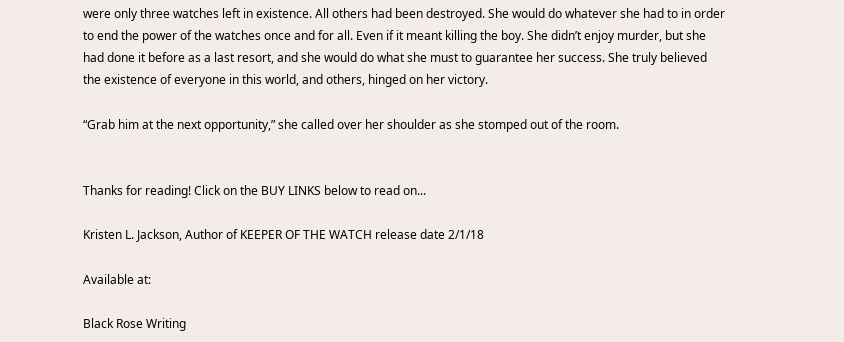were only three watches left in existence. All others had been destroyed. She would do whatever she had to in order to end the power of the watches once and for all. Even if it meant killing the boy. She didn’t enjoy murder, but she had done it before as a last resort, and she would do what she must to guarantee her success. She truly believed the existence of everyone in this world, and others, hinged on her victory.

“Grab him at the next opportunity,” she called over her shoulder as she stomped out of the room.


Thanks for reading! Click on the BUY LINKS below to read on...

Kristen L. Jackson, Author of KEEPER OF THE WATCH release date 2/1/18

Available at:

Black Rose Writing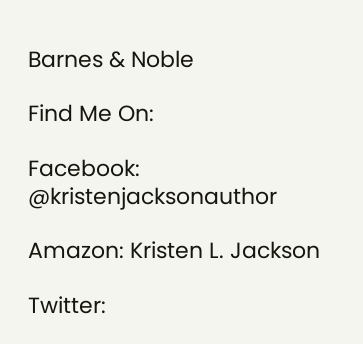Barnes & Noble

Find Me On:

Facebook: @kristenjacksonauthor

Amazon: Kristen L. Jackson

Twitter: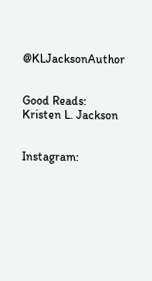@KLJacksonAuthor


Good Reads: Kristen L. Jackson


Instagram: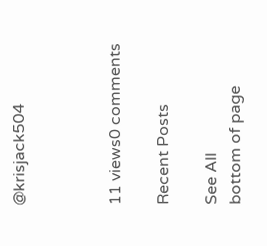@krisjack504



11 views0 comments

Recent Posts

See All
bottom of page